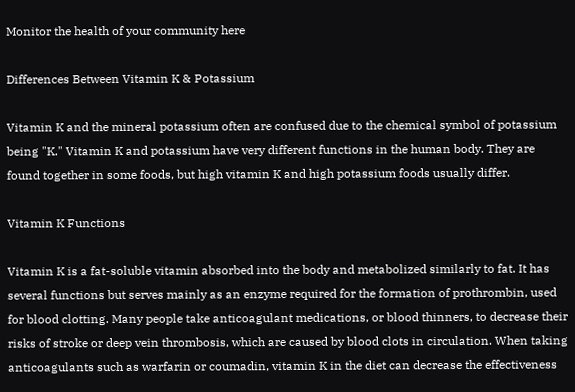Monitor the health of your community here

Differences Between Vitamin K & Potassium

Vitamin K and the mineral potassium often are confused due to the chemical symbol of potassium being "K." Vitamin K and potassium have very different functions in the human body. They are found together in some foods, but high vitamin K and high potassium foods usually differ.

Vitamin K Functions

Vitamin K is a fat-soluble vitamin absorbed into the body and metabolized similarly to fat. It has several functions but serves mainly as an enzyme required for the formation of prothrombin, used for blood clotting. Many people take anticoagulant medications, or blood thinners, to decrease their risks of stroke or deep vein thrombosis, which are caused by blood clots in circulation. When taking anticoagulants such as warfarin or coumadin, vitamin K in the diet can decrease the effectiveness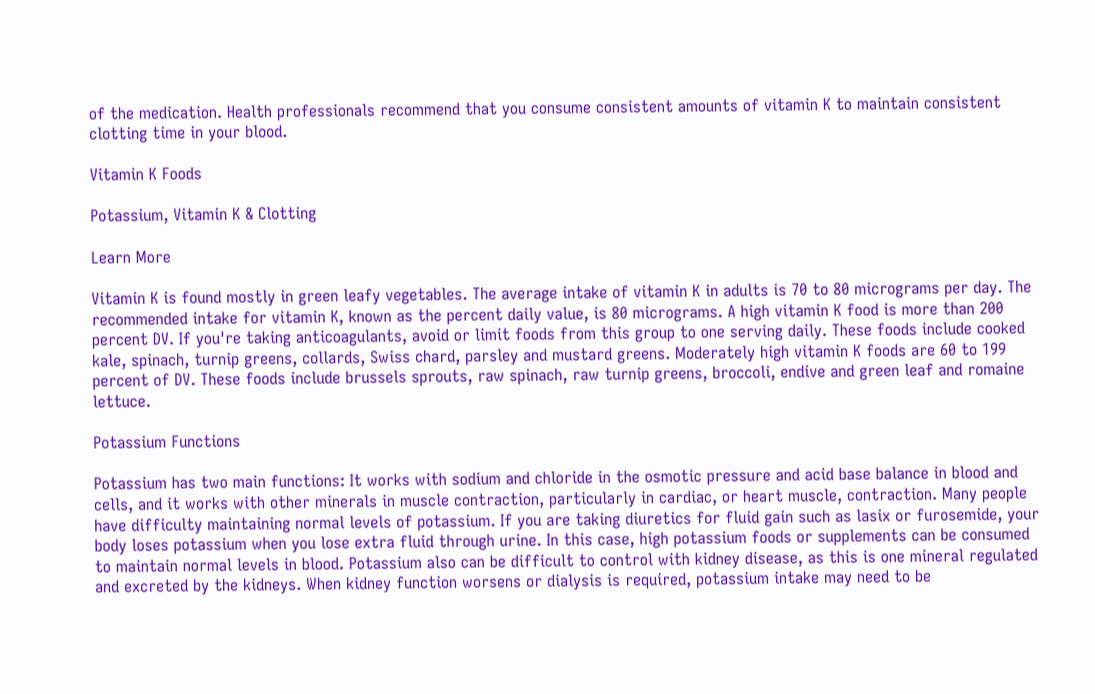of the medication. Health professionals recommend that you consume consistent amounts of vitamin K to maintain consistent clotting time in your blood.

Vitamin K Foods

Potassium, Vitamin K & Clotting

Learn More

Vitamin K is found mostly in green leafy vegetables. The average intake of vitamin K in adults is 70 to 80 micrograms per day. The recommended intake for vitamin K, known as the percent daily value, is 80 micrograms. A high vitamin K food is more than 200 percent DV. If you're taking anticoagulants, avoid or limit foods from this group to one serving daily. These foods include cooked kale, spinach, turnip greens, collards, Swiss chard, parsley and mustard greens. Moderately high vitamin K foods are 60 to 199 percent of DV. These foods include brussels sprouts, raw spinach, raw turnip greens, broccoli, endive and green leaf and romaine lettuce.

Potassium Functions

Potassium has two main functions: It works with sodium and chloride in the osmotic pressure and acid base balance in blood and cells, and it works with other minerals in muscle contraction, particularly in cardiac, or heart muscle, contraction. Many people have difficulty maintaining normal levels of potassium. If you are taking diuretics for fluid gain such as lasix or furosemide, your body loses potassium when you lose extra fluid through urine. In this case, high potassium foods or supplements can be consumed to maintain normal levels in blood. Potassium also can be difficult to control with kidney disease, as this is one mineral regulated and excreted by the kidneys. When kidney function worsens or dialysis is required, potassium intake may need to be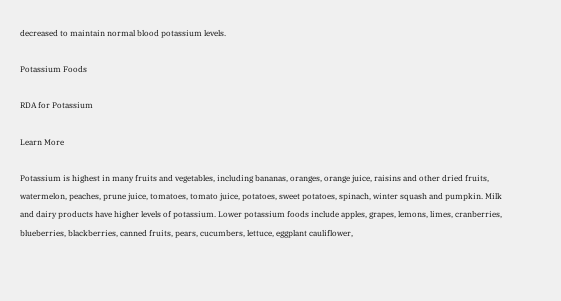decreased to maintain normal blood potassium levels.

Potassium Foods

RDA for Potassium

Learn More

Potassium is highest in many fruits and vegetables, including bananas, oranges, orange juice, raisins and other dried fruits, watermelon, peaches, prune juice, tomatoes, tomato juice, potatoes, sweet potatoes, spinach, winter squash and pumpkin. Milk and dairy products have higher levels of potassium. Lower potassium foods include apples, grapes, lemons, limes, cranberries, blueberries, blackberries, canned fruits, pears, cucumbers, lettuce, eggplant cauliflower,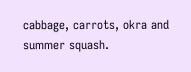cabbage, carrots, okra and summer squash.